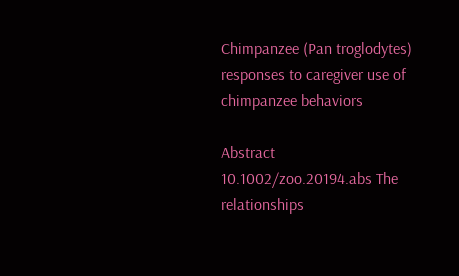Chimpanzee (Pan troglodytes) responses to caregiver use of chimpanzee behaviors

Abstract 10.1002/zoo.20194.abs The relationships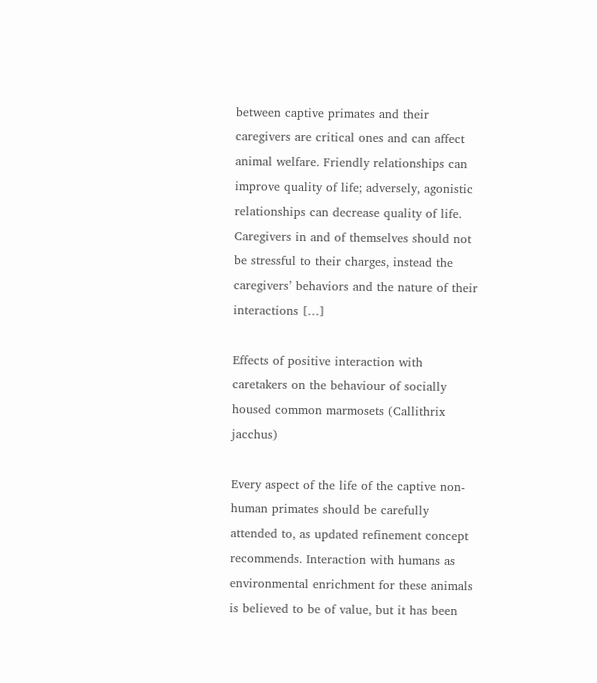between captive primates and their caregivers are critical ones and can affect animal welfare. Friendly relationships can improve quality of life; adversely, agonistic relationships can decrease quality of life. Caregivers in and of themselves should not be stressful to their charges, instead the caregivers’ behaviors and the nature of their interactions […]

Effects of positive interaction with caretakers on the behaviour of socially housed common marmosets (Callithrix jacchus)

Every aspect of the life of the captive non-human primates should be carefully attended to, as updated refinement concept recommends. Interaction with humans as environmental enrichment for these animals is believed to be of value, but it has been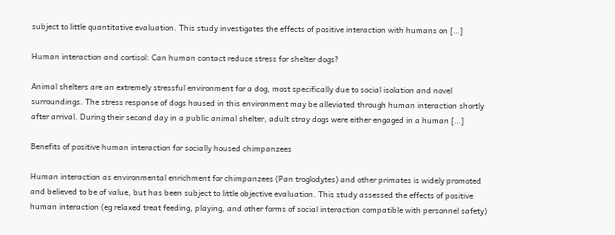subject to little quantitative evaluation. This study investigates the effects of positive interaction with humans on […]

Human interaction and cortisol: Can human contact reduce stress for shelter dogs?

Animal shelters are an extremely stressful environment for a dog, most specifically due to social isolation and novel surroundings. The stress response of dogs housed in this environment may be alleviated through human interaction shortly after arrival. During their second day in a public animal shelter, adult stray dogs were either engaged in a human […]

Benefits of positive human interaction for socially housed chimpanzees

Human interaction as environmental enrichment for chimpanzees (Pan troglodytes) and other primates is widely promoted and believed to be of value, but has been subject to little objective evaluation. This study assessed the effects of positive human interaction (eg relaxed treat feeding, playing, and other forms of social interaction compatible with personnel safety)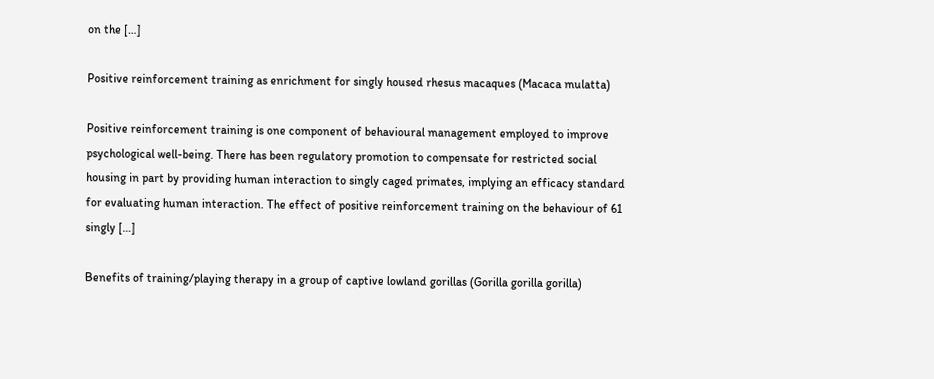on the […]

Positive reinforcement training as enrichment for singly housed rhesus macaques (Macaca mulatta)

Positive reinforcement training is one component of behavioural management employed to improve psychological well-being. There has been regulatory promotion to compensate for restricted social housing in part by providing human interaction to singly caged primates, implying an efficacy standard for evaluating human interaction. The effect of positive reinforcement training on the behaviour of 61 singly […]

Benefits of training/playing therapy in a group of captive lowland gorillas (Gorilla gorilla gorilla)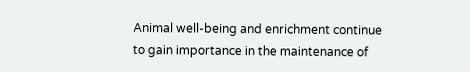Animal well-being and enrichment continue to gain importance in the maintenance of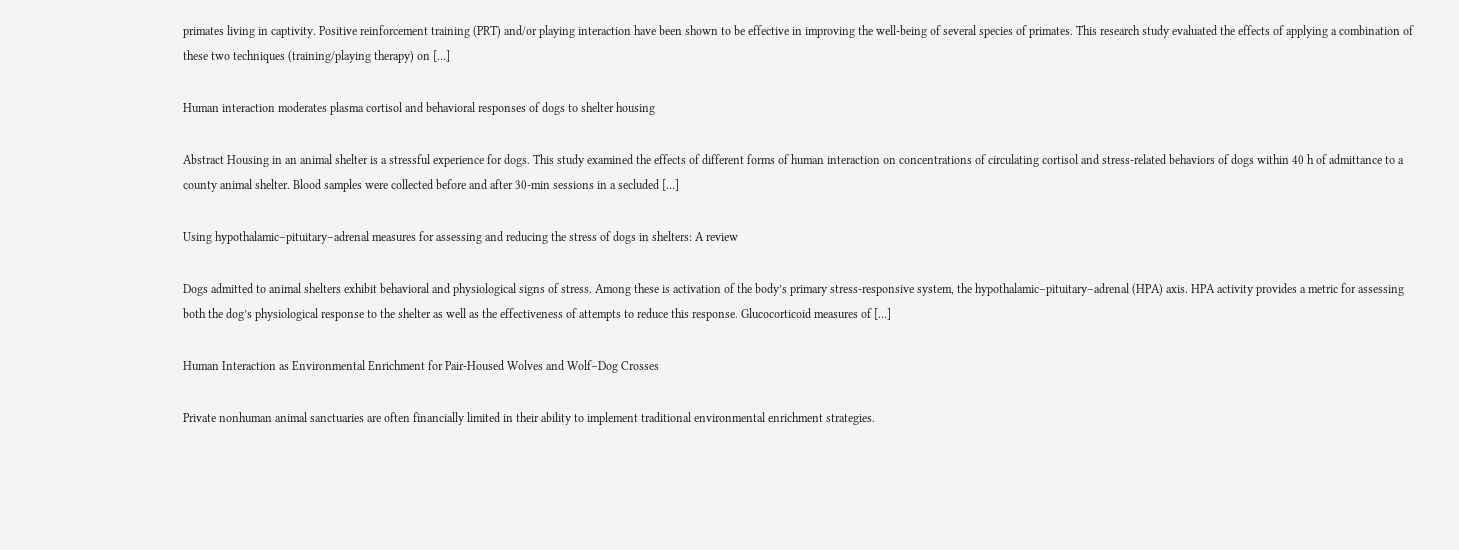primates living in captivity. Positive reinforcement training (PRT) and/or playing interaction have been shown to be effective in improving the well-being of several species of primates. This research study evaluated the effects of applying a combination of these two techniques (training/playing therapy) on […]

Human interaction moderates plasma cortisol and behavioral responses of dogs to shelter housing

Abstract Housing in an animal shelter is a stressful experience for dogs. This study examined the effects of different forms of human interaction on concentrations of circulating cortisol and stress-related behaviors of dogs within 40 h of admittance to a county animal shelter. Blood samples were collected before and after 30-min sessions in a secluded […]

Using hypothalamic–pituitary–adrenal measures for assessing and reducing the stress of dogs in shelters: A review

Dogs admitted to animal shelters exhibit behavioral and physiological signs of stress. Among these is activation of the body’s primary stress-responsive system, the hypothalamic–pituitary–adrenal (HPA) axis. HPA activity provides a metric for assessing both the dog’s physiological response to the shelter as well as the effectiveness of attempts to reduce this response. Glucocorticoid measures of […]

Human Interaction as Environmental Enrichment for Pair-Housed Wolves and Wolf–Dog Crosses

Private nonhuman animal sanctuaries are often financially limited in their ability to implement traditional environmental enrichment strategies.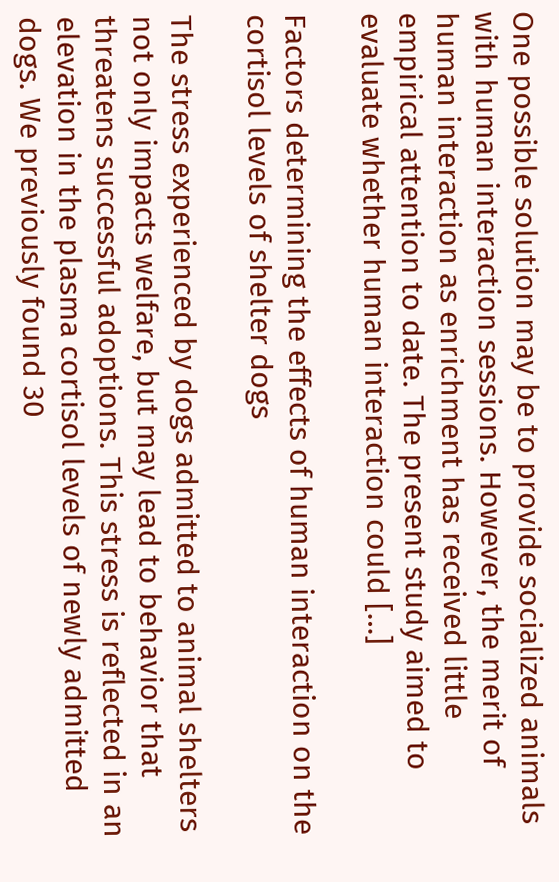One possible solution may be to provide socialized animals with human interaction sessions. However, the merit of human interaction as enrichment has received little empirical attention to date. The present study aimed to evaluate whether human interaction could […]

Factors determining the effects of human interaction on the cortisol levels of shelter dogs

The stress experienced by dogs admitted to animal shelters not only impacts welfare, but may lead to behavior that threatens successful adoptions. This stress is reflected in an elevation in the plasma cortisol levels of newly admitted dogs. We previously found 30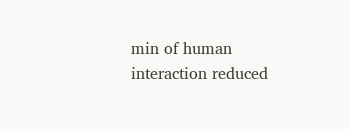min of human interaction reduced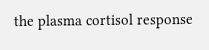the plasma cortisol response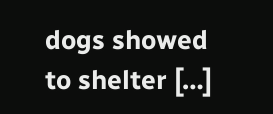dogs showed to shelter […]